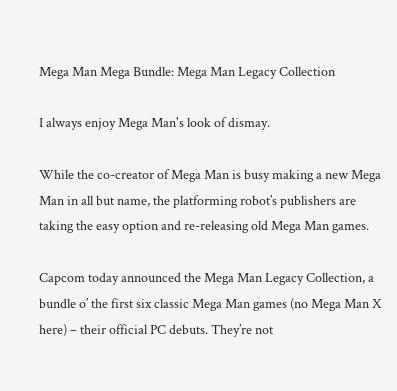Mega Man Mega Bundle: Mega Man Legacy Collection

I always enjoy Mega Man's look of dismay.

While the co-creator of Mega Man is busy making a new Mega Man in all but name, the platforming robot’s publishers are taking the easy option and re-releasing old Mega Man games.

Capcom today announced the Mega Man Legacy Collection, a bundle o’ the first six classic Mega Man games (no Mega Man X here) – their official PC debuts. They’re not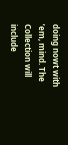doing nowt with ’em, mind. The Collection will include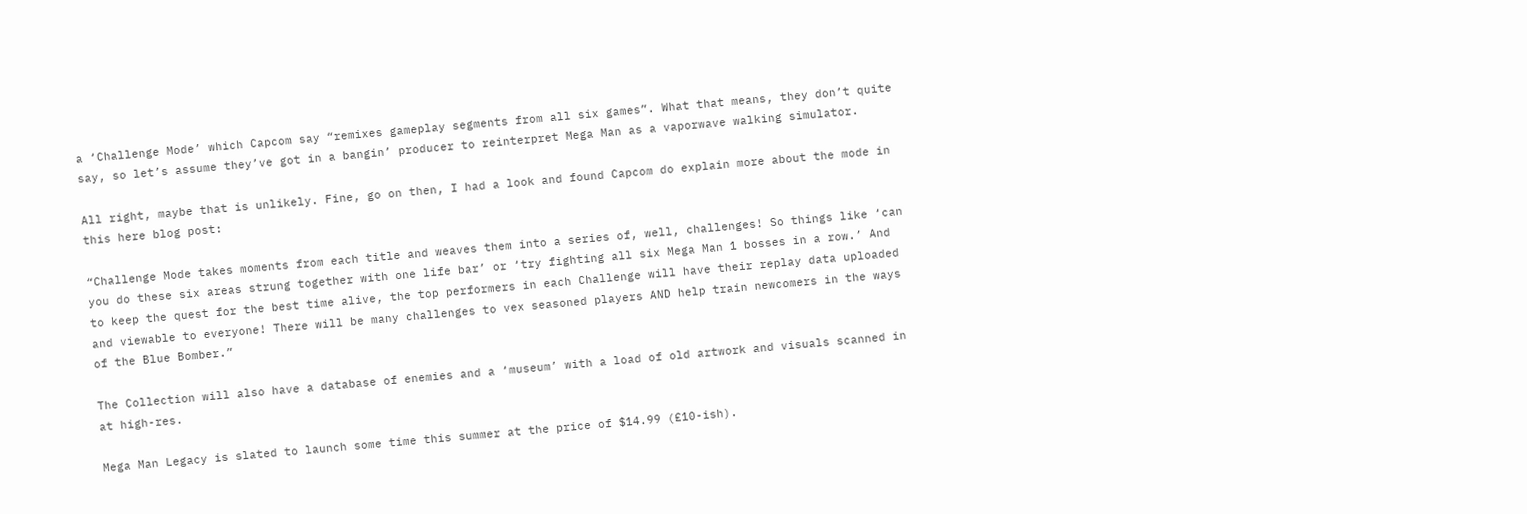a ‘Challenge Mode’ which Capcom say “remixes gameplay segments from all six games”. What that means, they don’t quite say, so let’s assume they’ve got in a bangin’ producer to reinterpret Mega Man as a vaporwave walking simulator.

All right, maybe that is unlikely. Fine, go on then, I had a look and found Capcom do explain more about the mode in this here blog post:

“Challenge Mode takes moments from each title and weaves them into a series of, well, challenges! So things like ‘can you do these six areas strung together with one life bar’ or ‘try fighting all six Mega Man 1 bosses in a row.’ And to keep the quest for the best time alive, the top performers in each Challenge will have their replay data uploaded and viewable to everyone! There will be many challenges to vex seasoned players AND help train newcomers in the ways of the Blue Bomber.”

The Collection will also have a database of enemies and a ‘museum’ with a load of old artwork and visuals scanned in at high-res.

Mega Man Legacy is slated to launch some time this summer at the price of $14.99 (£10-ish).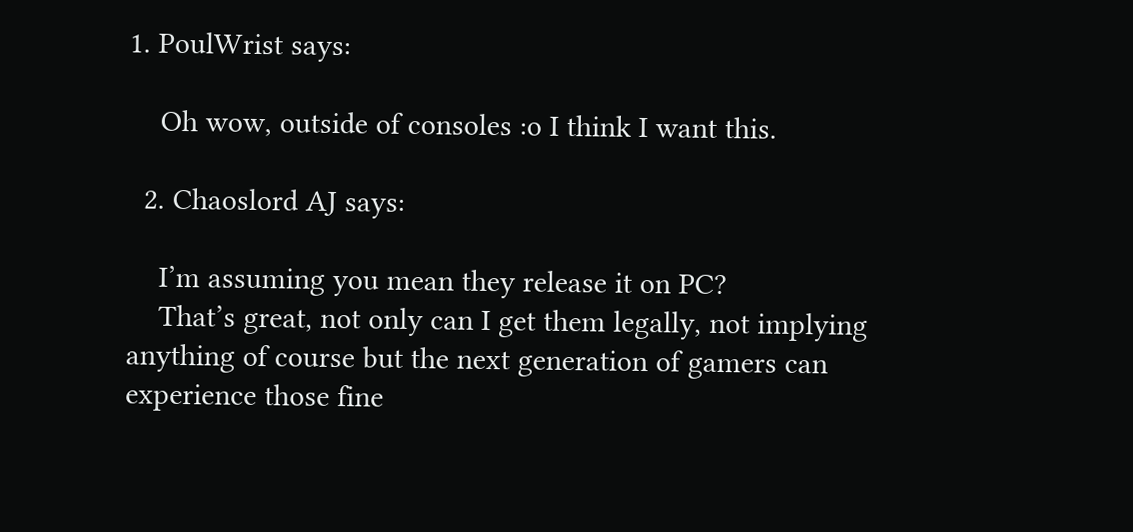1. PoulWrist says:

    Oh wow, outside of consoles :o I think I want this.

  2. Chaoslord AJ says:

    I’m assuming you mean they release it on PC?
    That’s great, not only can I get them legally, not implying anything of course but the next generation of gamers can experience those fine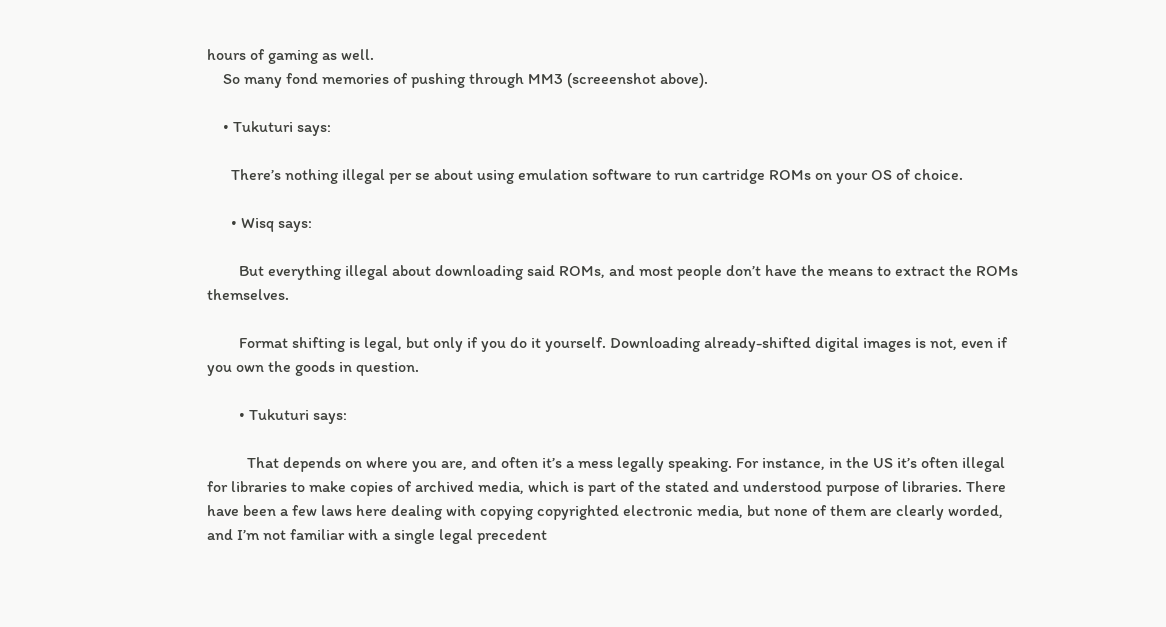hours of gaming as well.
    So many fond memories of pushing through MM3 (screeenshot above).

    • Tukuturi says:

      There’s nothing illegal per se about using emulation software to run cartridge ROMs on your OS of choice.

      • Wisq says:

        But everything illegal about downloading said ROMs, and most people don’t have the means to extract the ROMs themselves.

        Format shifting is legal, but only if you do it yourself. Downloading already-shifted digital images is not, even if you own the goods in question.

        • Tukuturi says:

          That depends on where you are, and often it’s a mess legally speaking. For instance, in the US it’s often illegal for libraries to make copies of archived media, which is part of the stated and understood purpose of libraries. There have been a few laws here dealing with copying copyrighted electronic media, but none of them are clearly worded, and I’m not familiar with a single legal precedent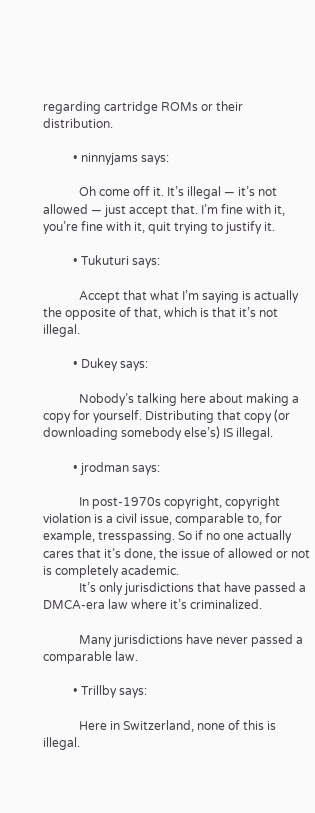regarding cartridge ROMs or their distribution.

          • ninnyjams says:

            Oh come off it. It’s illegal — it’s not allowed — just accept that. I’m fine with it, you’re fine with it, quit trying to justify it.

          • Tukuturi says:

            Accept that what I’m saying is actually the opposite of that, which is that it’s not illegal.

          • Dukey says:

            Nobody’s talking here about making a copy for yourself. Distributing that copy (or downloading somebody else’s) IS illegal.

          • jrodman says:

            In post-1970s copyright, copyright violation is a civil issue, comparable to, for example, tresspassing. So if no one actually cares that it’s done, the issue of allowed or not is completely academic.
            It’s only jurisdictions that have passed a DMCA-era law where it’s criminalized.

            Many jurisdictions have never passed a comparable law.

          • Trillby says:

            Here in Switzerland, none of this is illegal.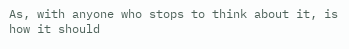As, with anyone who stops to think about it, is how it should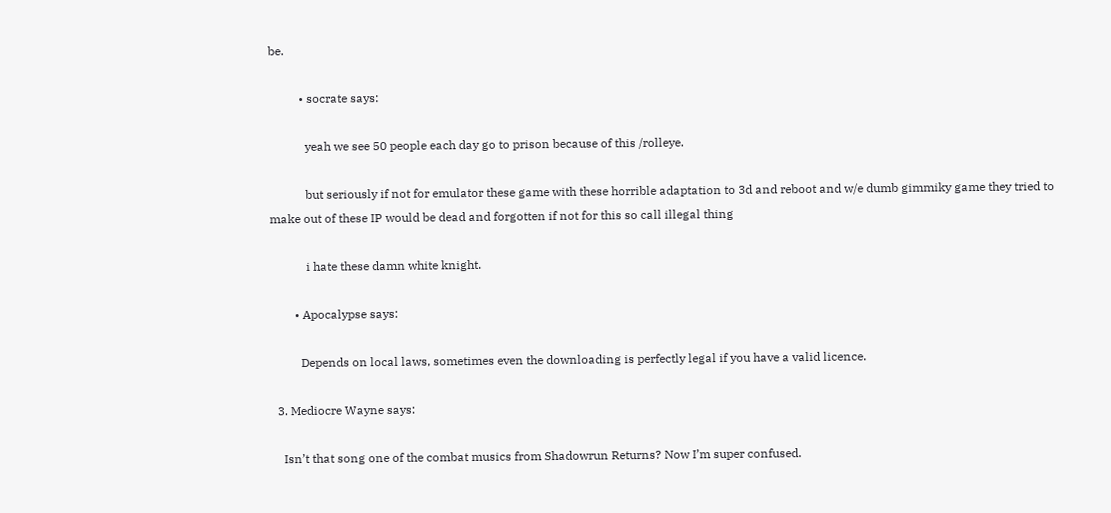be.

          • socrate says:

            yeah we see 50 people each day go to prison because of this /rolleye.

            but seriously if not for emulator these game with these horrible adaptation to 3d and reboot and w/e dumb gimmiky game they tried to make out of these IP would be dead and forgotten if not for this so call illegal thing

            i hate these damn white knight.

        • Apocalypse says:

          Depends on local laws, sometimes even the downloading is perfectly legal if you have a valid licence.

  3. Mediocre Wayne says:

    Isn’t that song one of the combat musics from Shadowrun Returns? Now I’m super confused.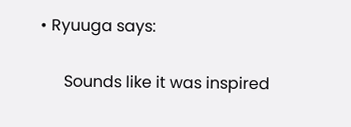• Ryuuga says:

      Sounds like it was inspired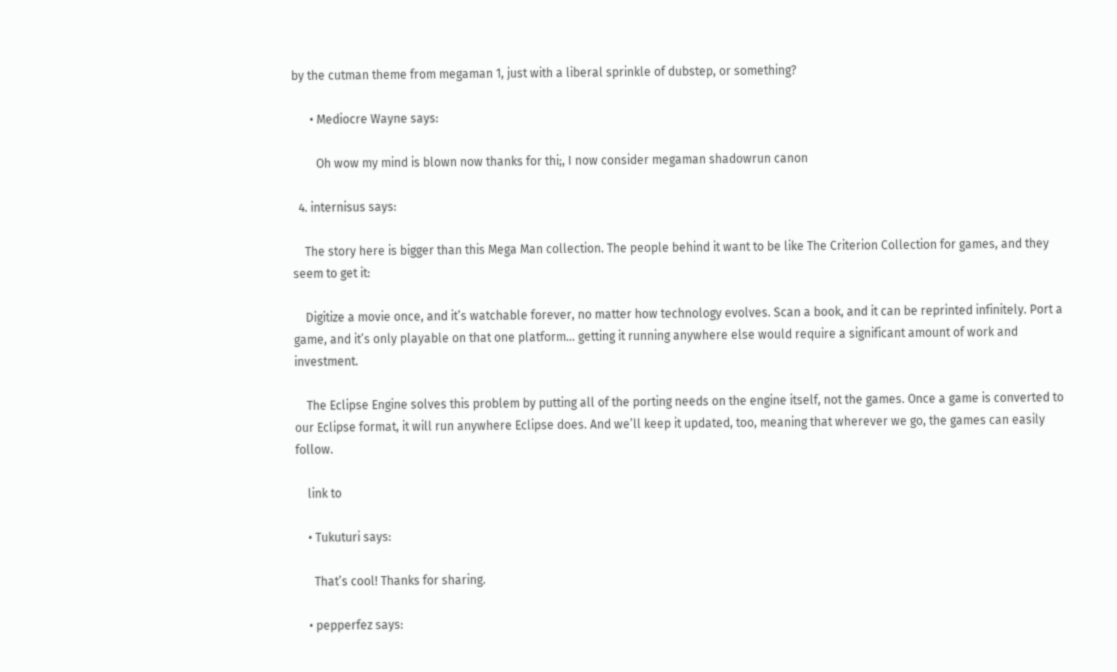by the cutman theme from megaman 1, just with a liberal sprinkle of dubstep, or something?

      • Mediocre Wayne says:

        Oh wow my mind is blown now thanks for thi;, I now consider megaman shadowrun canon

  4. internisus says:

    The story here is bigger than this Mega Man collection. The people behind it want to be like The Criterion Collection for games, and they seem to get it:

    Digitize a movie once, and it’s watchable forever, no matter how technology evolves. Scan a book, and it can be reprinted infinitely. Port a game, and it’s only playable on that one platform… getting it running anywhere else would require a significant amount of work and investment.

    The Eclipse Engine solves this problem by putting all of the porting needs on the engine itself, not the games. Once a game is converted to our Eclipse format, it will run anywhere Eclipse does. And we’ll keep it updated, too, meaning that wherever we go, the games can easily follow.

    link to

    • Tukuturi says:

      That’s cool! Thanks for sharing.

    • pepperfez says: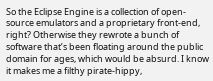So the Eclipse Engine is a collection of open-source emulators and a proprietary front-end, right? Otherwise they rewrote a bunch of software that’s been floating around the public domain for ages, which would be absurd. I know it makes me a filthy pirate-hippy,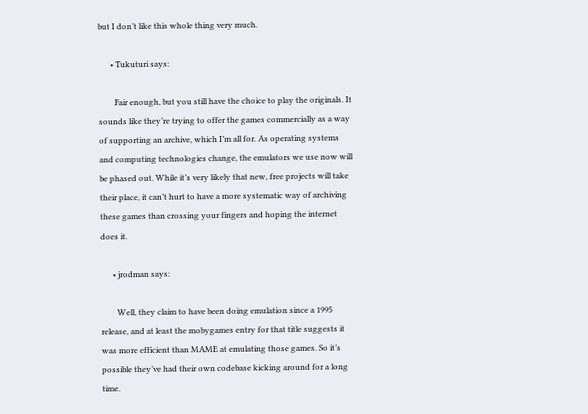but I don’t like this whole thing very much.

      • Tukuturi says:

        Fair enough, but you still have the choice to play the originals. It sounds like they’re trying to offer the games commercially as a way of supporting an archive, which I’m all for. As operating systems and computing technologies change, the emulators we use now will be phased out. While it’s very likely that new, free projects will take their place, it can’t hurt to have a more systematic way of archiving these games than crossing your fingers and hoping the internet does it.

      • jrodman says:

        Well, they claim to have been doing emulation since a 1995 release, and at least the mobygames entry for that title suggests it was more efficient than MAME at emulating those games. So it’s possible they’ve had their own codebase kicking around for a long time.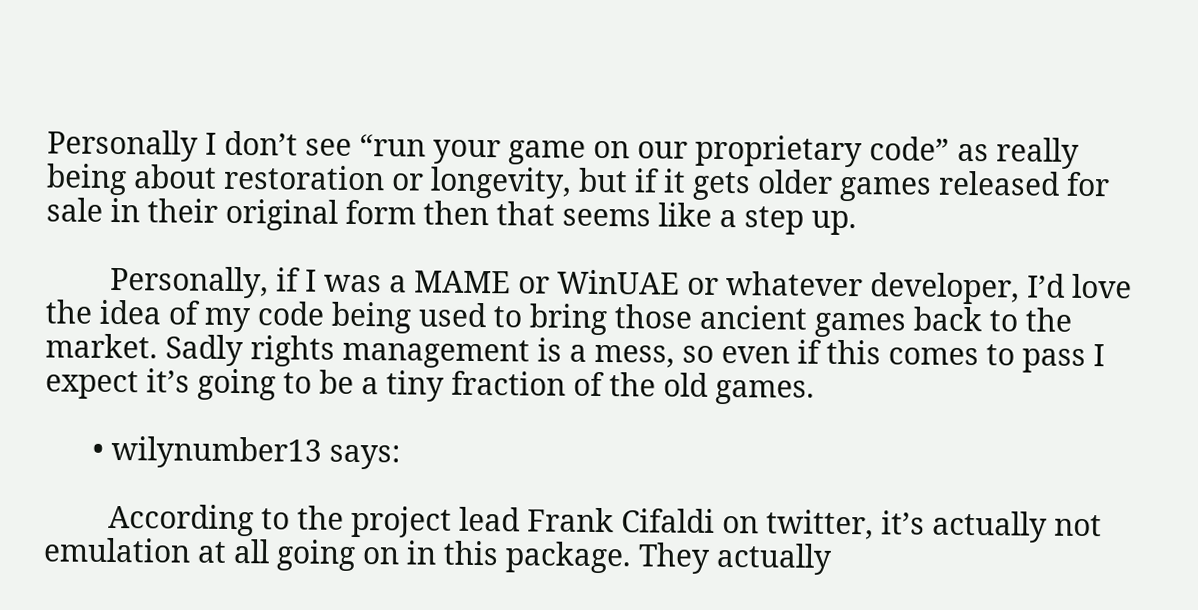Personally I don’t see “run your game on our proprietary code” as really being about restoration or longevity, but if it gets older games released for sale in their original form then that seems like a step up.

        Personally, if I was a MAME or WinUAE or whatever developer, I’d love the idea of my code being used to bring those ancient games back to the market. Sadly rights management is a mess, so even if this comes to pass I expect it’s going to be a tiny fraction of the old games.

      • wilynumber13 says:

        According to the project lead Frank Cifaldi on twitter, it’s actually not emulation at all going on in this package. They actually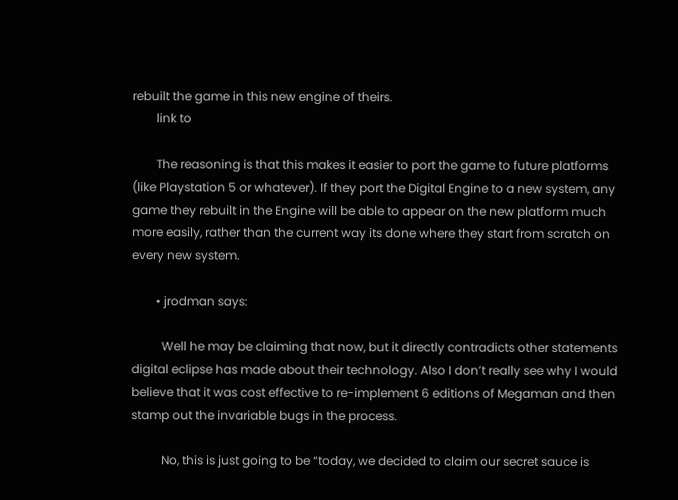rebuilt the game in this new engine of theirs.
        link to

        The reasoning is that this makes it easier to port the game to future platforms (like Playstation 5 or whatever). If they port the Digital Engine to a new system, any game they rebuilt in the Engine will be able to appear on the new platform much more easily, rather than the current way its done where they start from scratch on every new system.

        • jrodman says:

          Well he may be claiming that now, but it directly contradicts other statements digital eclipse has made about their technology. Also I don’t really see why I would believe that it was cost effective to re-implement 6 editions of Megaman and then stamp out the invariable bugs in the process.

          No, this is just going to be “today, we decided to claim our secret sauce is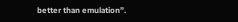better than emulation”.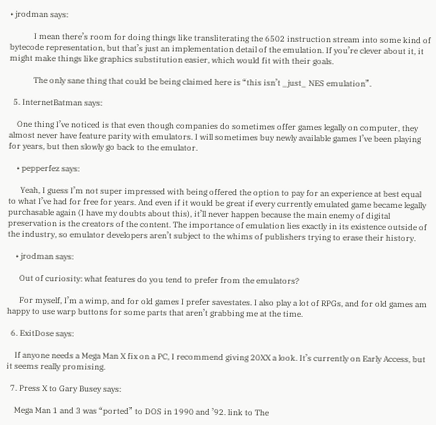• jrodman says:

            I mean there’s room for doing things like transliterating the 6502 instruction stream into some kind of bytecode representation, but that’s just an implementation detail of the emulation. If you’re clever about it, it might make things like graphics substitution easier, which would fit with their goals.

            The only sane thing that could be being claimed here is “this isn’t _just_ NES emulation”.

  5. InternetBatman says:

    One thing I’ve noticed is that even though companies do sometimes offer games legally on computer, they almost never have feature parity with emulators. I will sometimes buy newly available games I’ve been playing for years, but then slowly go back to the emulator.

    • pepperfez says:

      Yeah, I guess I’m not super impressed with being offered the option to pay for an experience at best equal to what I’ve had for free for years. And even if it would be great if every currently emulated game became legally purchasable again (I have my doubts about this), it’ll never happen because the main enemy of digital preservation is the creators of the content. The importance of emulation lies exactly in its existence outside of the industry, so emulator developers aren’t subject to the whims of publishers trying to erase their history.

    • jrodman says:

      Out of curiosity: what features do you tend to prefer from the emulators?

      For myself, I’m a wimp, and for old games I prefer savestates. I also play a lot of RPGs, and for old games am happy to use warp buttons for some parts that aren’t grabbing me at the time.

  6. ExitDose says:

    If anyone needs a Mega Man X fix on a PC, I recommend giving 20XX a look. It’s currently on Early Access, but it seems really promising.

  7. Press X to Gary Busey says:

    Mega Man 1 and 3 was “ported” to DOS in 1990 and ’92. link to The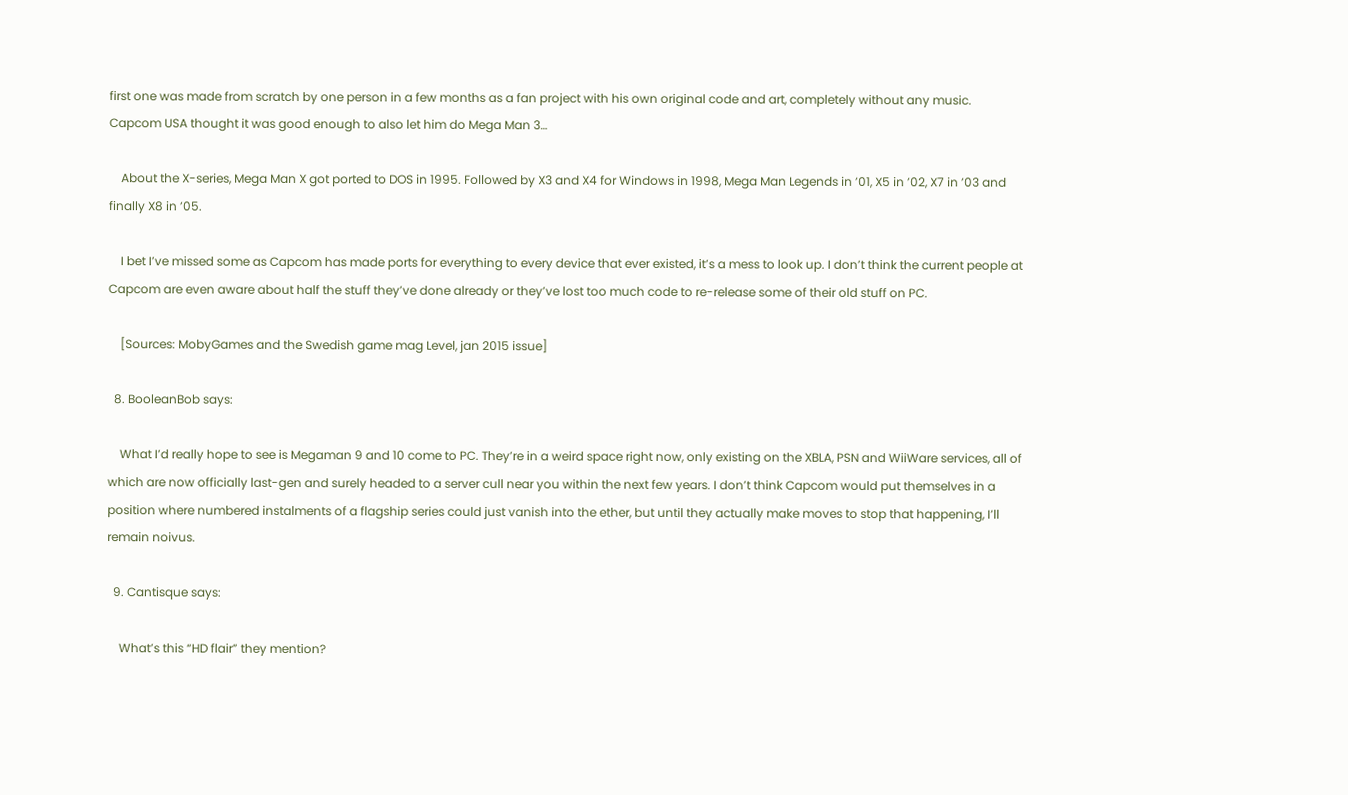first one was made from scratch by one person in a few months as a fan project with his own original code and art, completely without any music. Capcom USA thought it was good enough to also let him do Mega Man 3…

    About the X-series, Mega Man X got ported to DOS in 1995. Followed by X3 and X4 for Windows in 1998, Mega Man Legends in ’01, X5 in ’02, X7 in ’03 and finally X8 in ’05.

    I bet I’ve missed some as Capcom has made ports for everything to every device that ever existed, it’s a mess to look up. I don’t think the current people at Capcom are even aware about half the stuff they’ve done already or they’ve lost too much code to re-release some of their old stuff on PC.

    [Sources: MobyGames and the Swedish game mag Level, jan 2015 issue]

  8. BooleanBob says:

    What I’d really hope to see is Megaman 9 and 10 come to PC. They’re in a weird space right now, only existing on the XBLA, PSN and WiiWare services, all of which are now officially last-gen and surely headed to a server cull near you within the next few years. I don’t think Capcom would put themselves in a position where numbered instalments of a flagship series could just vanish into the ether, but until they actually make moves to stop that happening, I’ll remain noivus.

  9. Cantisque says:

    What’s this “HD flair” they mention?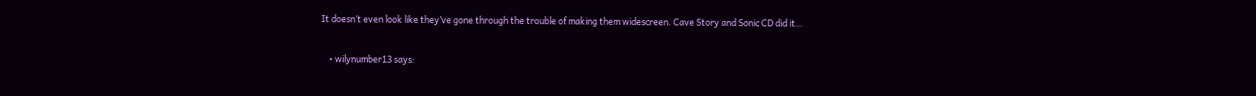It doesn’t even look like they’ve gone through the trouble of making them widescreen. Cave Story and Sonic CD did it…

    • wilynumber13 says: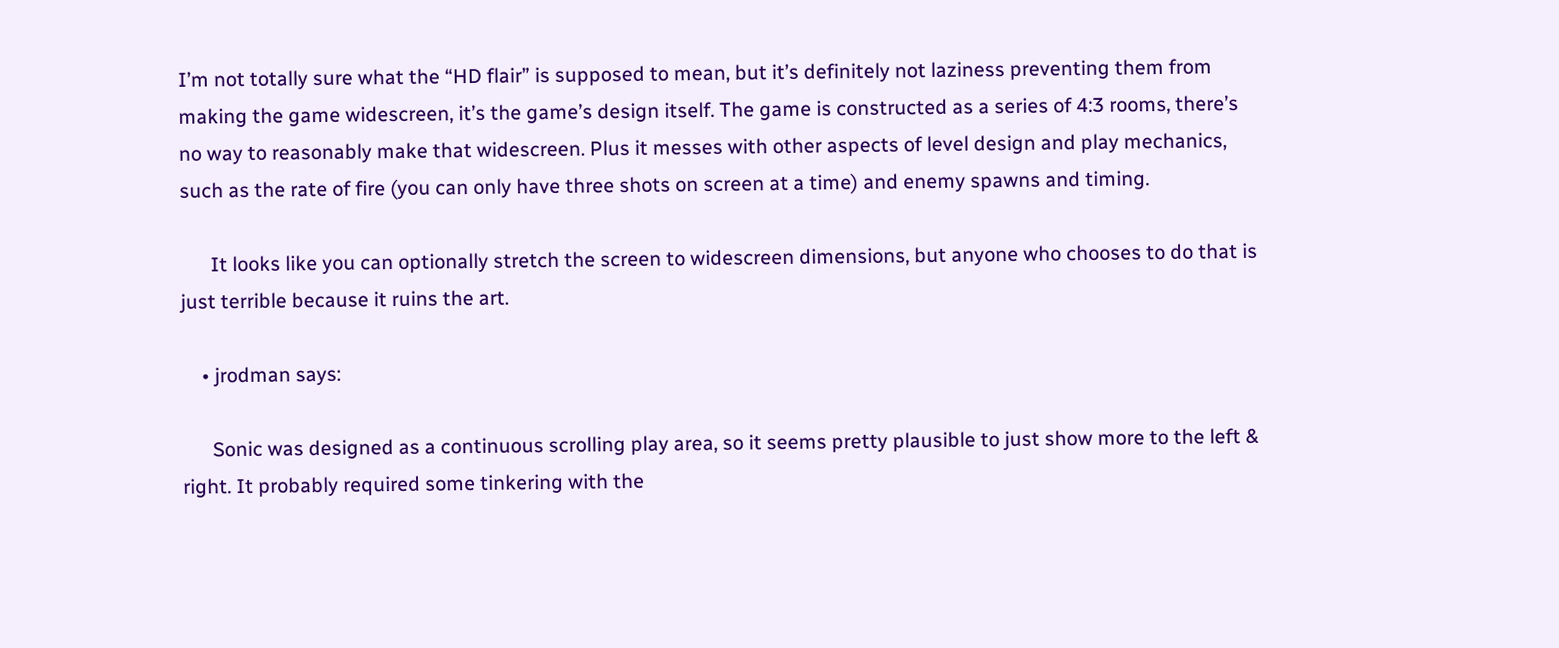I’m not totally sure what the “HD flair” is supposed to mean, but it’s definitely not laziness preventing them from making the game widescreen, it’s the game’s design itself. The game is constructed as a series of 4:3 rooms, there’s no way to reasonably make that widescreen. Plus it messes with other aspects of level design and play mechanics, such as the rate of fire (you can only have three shots on screen at a time) and enemy spawns and timing.

      It looks like you can optionally stretch the screen to widescreen dimensions, but anyone who chooses to do that is just terrible because it ruins the art.

    • jrodman says:

      Sonic was designed as a continuous scrolling play area, so it seems pretty plausible to just show more to the left & right. It probably required some tinkering with the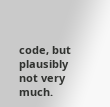code, but plausibly not very much.